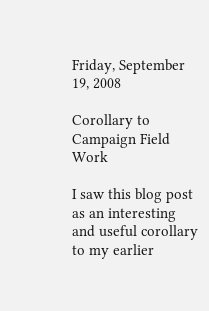Friday, September 19, 2008

Corollary to Campaign Field Work

I saw this blog post as an interesting and useful corollary to my earlier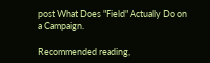post What Does "Field" Actually Do on a Campaign.

Recommended reading,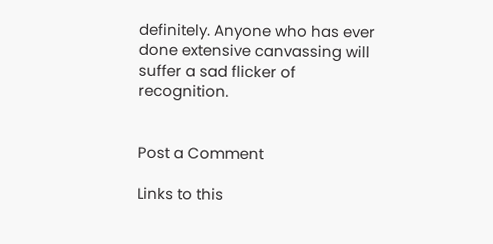definitely. Anyone who has ever done extensive canvassing will suffer a sad flicker of recognition.


Post a Comment

Links to this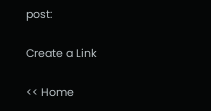post:

Create a Link

<< Home